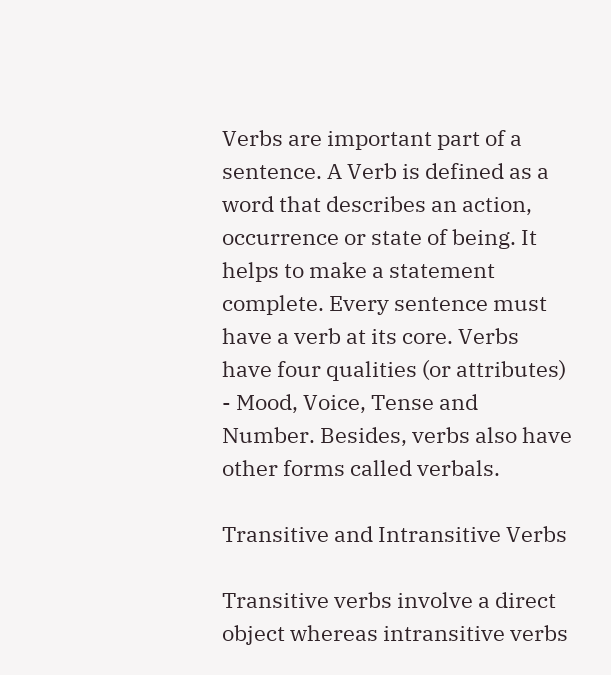Verbs are important part of a sentence. A Verb is defined as a word that describes an action, occurrence or state of being. It helps to make a statement complete. Every sentence must have a verb at its core. Verbs have four qualities (or attributes) - Mood, Voice, Tense and Number. Besides, verbs also have other forms called verbals.

Transitive and Intransitive Verbs

Transitive verbs involve a direct object whereas intransitive verbs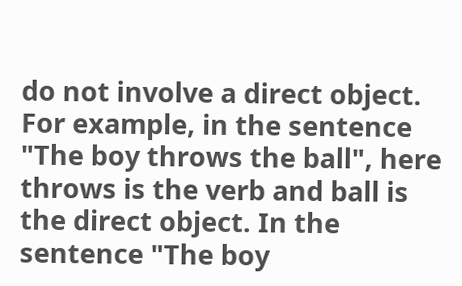do not involve a direct object. For example, in the sentence "The boy throws the ball", here throws is the verb and ball is the direct object. In the sentence "The boy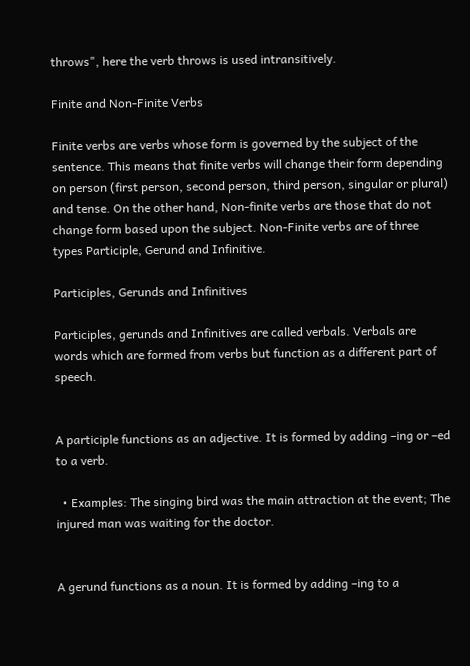throws", here the verb throws is used intransitively.

Finite and Non-Finite Verbs

Finite verbs are verbs whose form is governed by the subject of the sentence. This means that finite verbs will change their form depending on person (first person, second person, third person, singular or plural) and tense. On the other hand, Non-finite verbs are those that do not change form based upon the subject. Non-Finite verbs are of three types Participle, Gerund and Infinitive.

Participles, Gerunds and Infinitives

Participles, gerunds and Infinitives are called verbals. Verbals are words which are formed from verbs but function as a different part of speech.


A participle functions as an adjective. It is formed by adding –ing or –ed to a verb.

  • Examples: The singing bird was the main attraction at the event; The injured man was waiting for the doctor.


A gerund functions as a noun. It is formed by adding –ing to a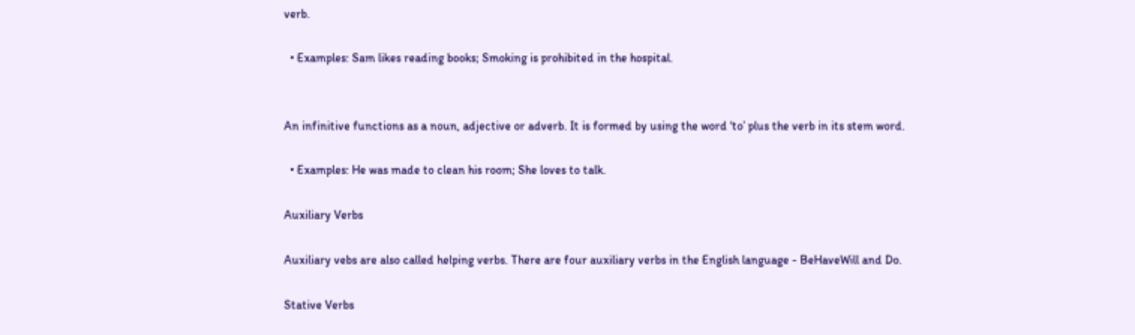verb.

  • Examples: Sam likes reading books; Smoking is prohibited in the hospital.


An infinitive functions as a noun, adjective or adverb. It is formed by using the word ‘to’ plus the verb in its stem word.

  • Examples: He was made to clean his room; She loves to talk.

Auxiliary Verbs

Auxiliary vebs are also called helping verbs. There are four auxiliary verbs in the English language - BeHaveWill and Do.

Stative Verbs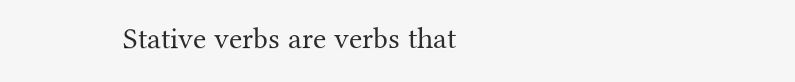Stative verbs are verbs that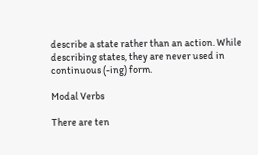describe a state rather than an action. While describing states, they are never used in continuous (-ing) form.

Modal Verbs

There are ten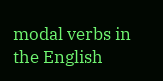modal verbs in the English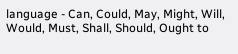language - Can, Could, May, Might, Will, Would, Must, Shall, Should, Ought to